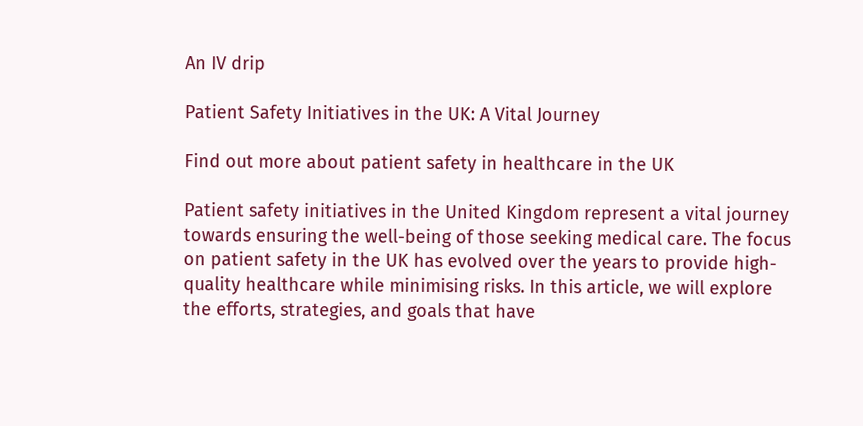An IV drip

Patient Safety Initiatives in the UK: A Vital Journey

Find out more about patient safety in healthcare in the UK

Patient safety initiatives in the United Kingdom represent a vital journey towards ensuring the well-being of those seeking medical care. The focus on patient safety in the UK has evolved over the years to provide high-quality healthcare while minimising risks. In this article, we will explore the efforts, strategies, and goals that have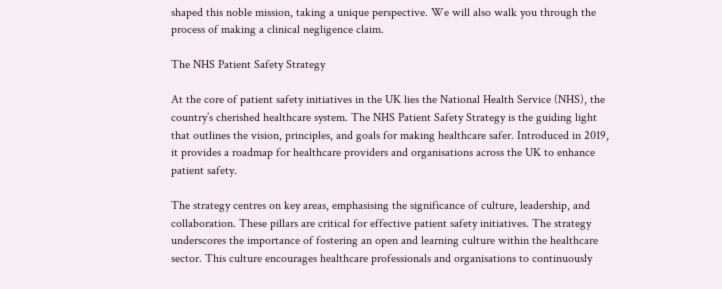shaped this noble mission, taking a unique perspective. We will also walk you through the process of making a clinical negligence claim.

The NHS Patient Safety Strategy

At the core of patient safety initiatives in the UK lies the National Health Service (NHS), the country’s cherished healthcare system. The NHS Patient Safety Strategy is the guiding light that outlines the vision, principles, and goals for making healthcare safer. Introduced in 2019, it provides a roadmap for healthcare providers and organisations across the UK to enhance patient safety.

The strategy centres on key areas, emphasising the significance of culture, leadership, and collaboration. These pillars are critical for effective patient safety initiatives. The strategy underscores the importance of fostering an open and learning culture within the healthcare sector. This culture encourages healthcare professionals and organisations to continuously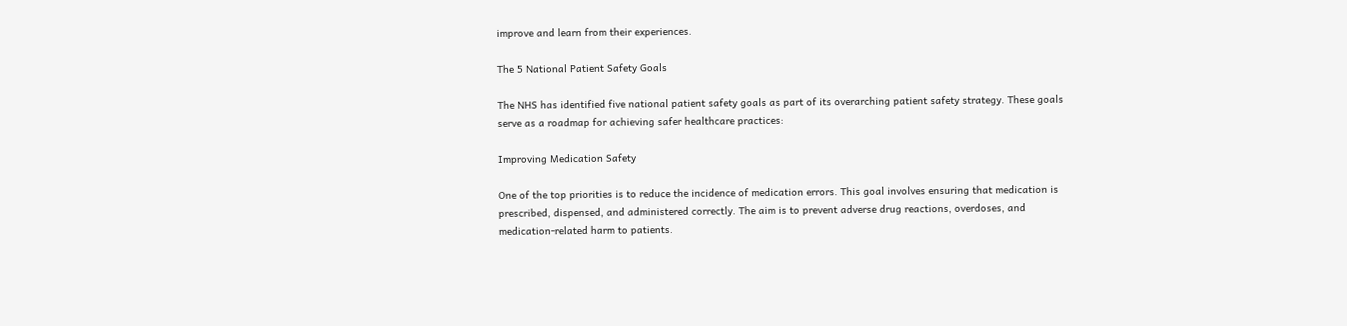improve and learn from their experiences.

The 5 National Patient Safety Goals

The NHS has identified five national patient safety goals as part of its overarching patient safety strategy. These goals serve as a roadmap for achieving safer healthcare practices:

Improving Medication Safety

One of the top priorities is to reduce the incidence of medication errors. This goal involves ensuring that medication is prescribed, dispensed, and administered correctly. The aim is to prevent adverse drug reactions, overdoses, and medication-related harm to patients.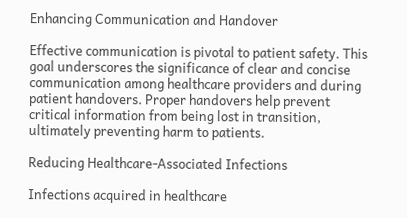Enhancing Communication and Handover

Effective communication is pivotal to patient safety. This goal underscores the significance of clear and concise communication among healthcare providers and during patient handovers. Proper handovers help prevent critical information from being lost in transition, ultimately preventing harm to patients.

Reducing Healthcare-Associated Infections

Infections acquired in healthcare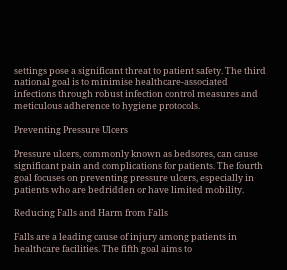settings pose a significant threat to patient safety. The third national goal is to minimise healthcare-associated infections through robust infection control measures and meticulous adherence to hygiene protocols.

Preventing Pressure Ulcers

Pressure ulcers, commonly known as bedsores, can cause significant pain and complications for patients. The fourth goal focuses on preventing pressure ulcers, especially in patients who are bedridden or have limited mobility.

Reducing Falls and Harm from Falls

Falls are a leading cause of injury among patients in healthcare facilities. The fifth goal aims to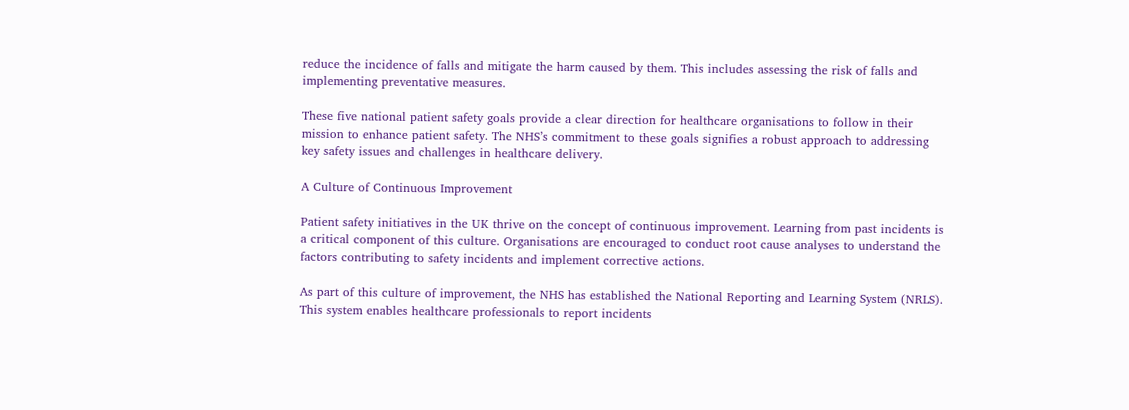reduce the incidence of falls and mitigate the harm caused by them. This includes assessing the risk of falls and implementing preventative measures.

These five national patient safety goals provide a clear direction for healthcare organisations to follow in their mission to enhance patient safety. The NHS’s commitment to these goals signifies a robust approach to addressing key safety issues and challenges in healthcare delivery.

A Culture of Continuous Improvement

Patient safety initiatives in the UK thrive on the concept of continuous improvement. Learning from past incidents is a critical component of this culture. Organisations are encouraged to conduct root cause analyses to understand the factors contributing to safety incidents and implement corrective actions.

As part of this culture of improvement, the NHS has established the National Reporting and Learning System (NRLS). This system enables healthcare professionals to report incidents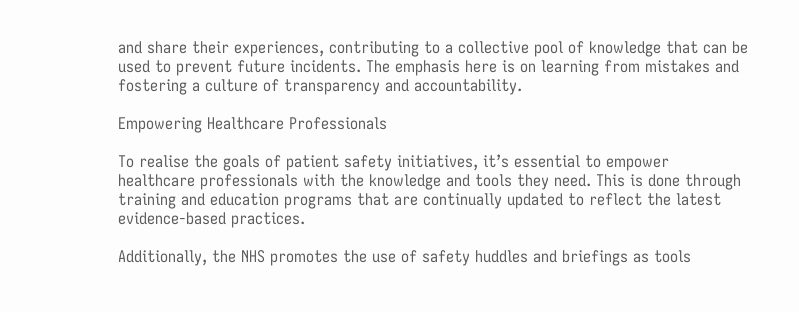and share their experiences, contributing to a collective pool of knowledge that can be used to prevent future incidents. The emphasis here is on learning from mistakes and fostering a culture of transparency and accountability.

Empowering Healthcare Professionals

To realise the goals of patient safety initiatives, it’s essential to empower healthcare professionals with the knowledge and tools they need. This is done through training and education programs that are continually updated to reflect the latest evidence-based practices.

Additionally, the NHS promotes the use of safety huddles and briefings as tools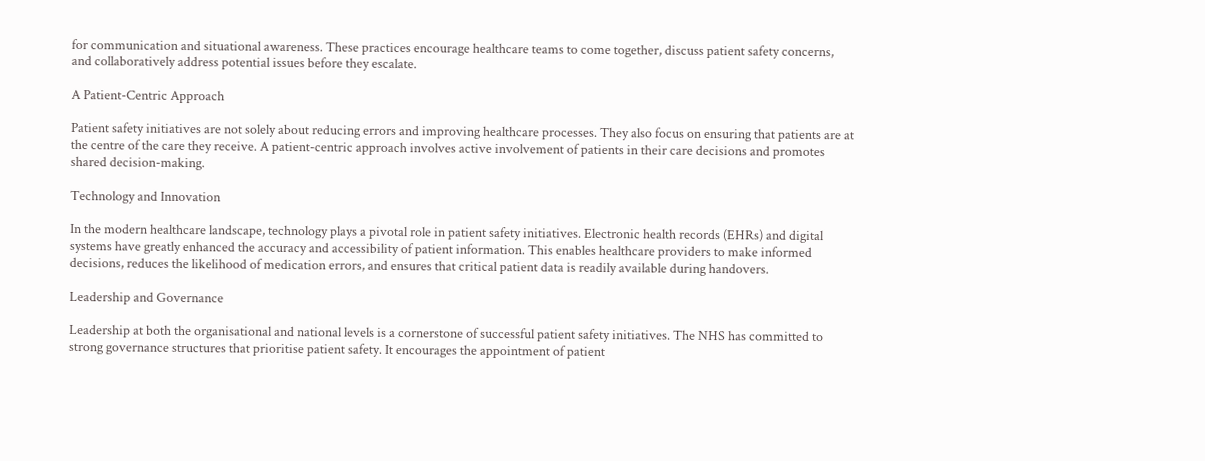for communication and situational awareness. These practices encourage healthcare teams to come together, discuss patient safety concerns, and collaboratively address potential issues before they escalate.

A Patient-Centric Approach

Patient safety initiatives are not solely about reducing errors and improving healthcare processes. They also focus on ensuring that patients are at the centre of the care they receive. A patient-centric approach involves active involvement of patients in their care decisions and promotes shared decision-making.

Technology and Innovation

In the modern healthcare landscape, technology plays a pivotal role in patient safety initiatives. Electronic health records (EHRs) and digital systems have greatly enhanced the accuracy and accessibility of patient information. This enables healthcare providers to make informed decisions, reduces the likelihood of medication errors, and ensures that critical patient data is readily available during handovers.

Leadership and Governance

Leadership at both the organisational and national levels is a cornerstone of successful patient safety initiatives. The NHS has committed to strong governance structures that prioritise patient safety. It encourages the appointment of patient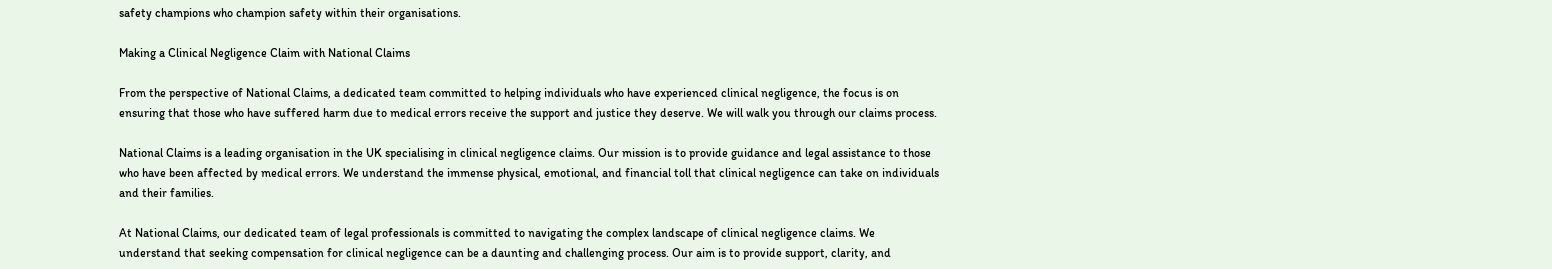safety champions who champion safety within their organisations.

Making a Clinical Negligence Claim with National Claims

From the perspective of National Claims, a dedicated team committed to helping individuals who have experienced clinical negligence, the focus is on ensuring that those who have suffered harm due to medical errors receive the support and justice they deserve. We will walk you through our claims process.

National Claims is a leading organisation in the UK specialising in clinical negligence claims. Our mission is to provide guidance and legal assistance to those who have been affected by medical errors. We understand the immense physical, emotional, and financial toll that clinical negligence can take on individuals and their families.

At National Claims, our dedicated team of legal professionals is committed to navigating the complex landscape of clinical negligence claims. We understand that seeking compensation for clinical negligence can be a daunting and challenging process. Our aim is to provide support, clarity, and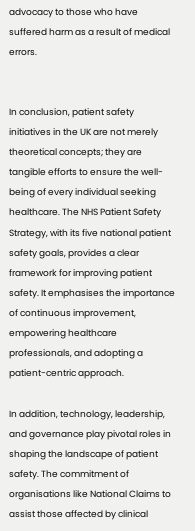advocacy to those who have suffered harm as a result of medical errors.


In conclusion, patient safety initiatives in the UK are not merely theoretical concepts; they are tangible efforts to ensure the well-being of every individual seeking healthcare. The NHS Patient Safety Strategy, with its five national patient safety goals, provides a clear framework for improving patient safety. It emphasises the importance of continuous improvement, empowering healthcare professionals, and adopting a patient-centric approach.

In addition, technology, leadership, and governance play pivotal roles in shaping the landscape of patient safety. The commitment of organisations like National Claims to assist those affected by clinical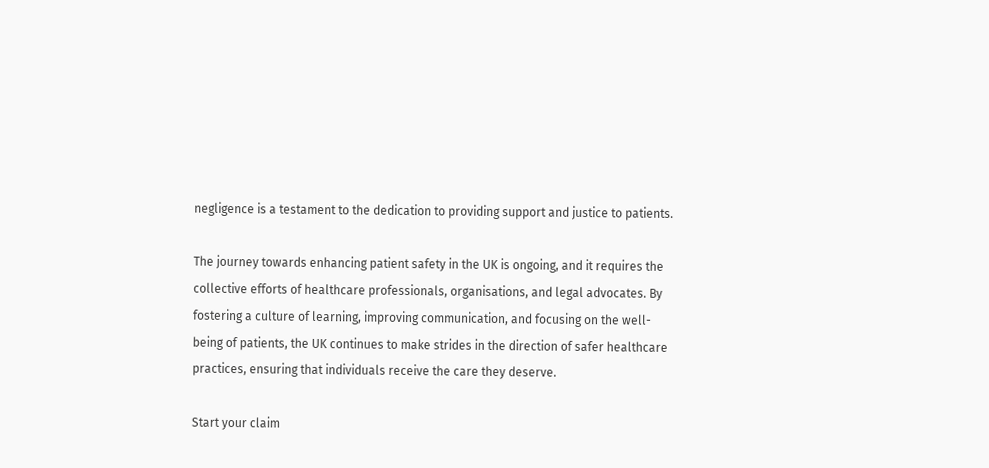negligence is a testament to the dedication to providing support and justice to patients.

The journey towards enhancing patient safety in the UK is ongoing, and it requires the collective efforts of healthcare professionals, organisations, and legal advocates. By fostering a culture of learning, improving communication, and focusing on the well-being of patients, the UK continues to make strides in the direction of safer healthcare practices, ensuring that individuals receive the care they deserve.

Start your claim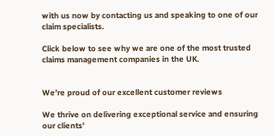with us now by contacting us and speaking to one of our claim specialists.

Click below to see why we are one of the most trusted claims management companies in the UK.


We’re proud of our excellent customer reviews

We thrive on delivering exceptional service and ensuring our clients’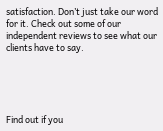satisfaction. Don’t just take our word for it. Check out some of our independent reviews to see what our clients have to say.





Find out if you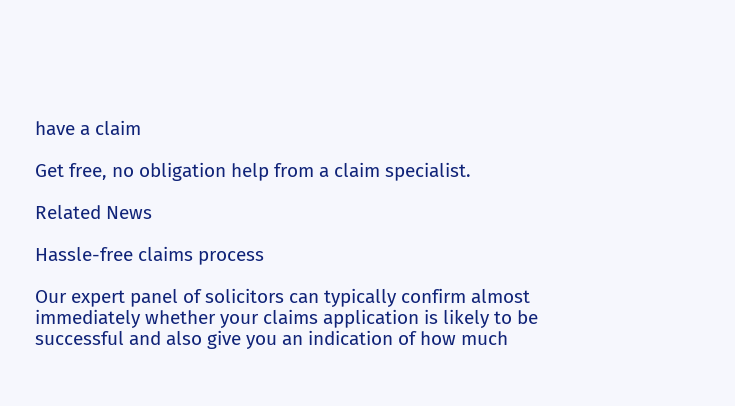have a claim

Get free, no obligation help from a claim specialist.

Related News

Hassle-free claims process

Our expert panel of solicitors can typically confirm almost immediately whether your claims application is likely to be successful and also give you an indication of how much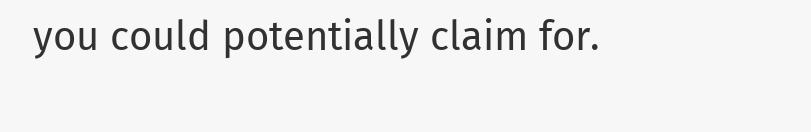you could potentially claim for.